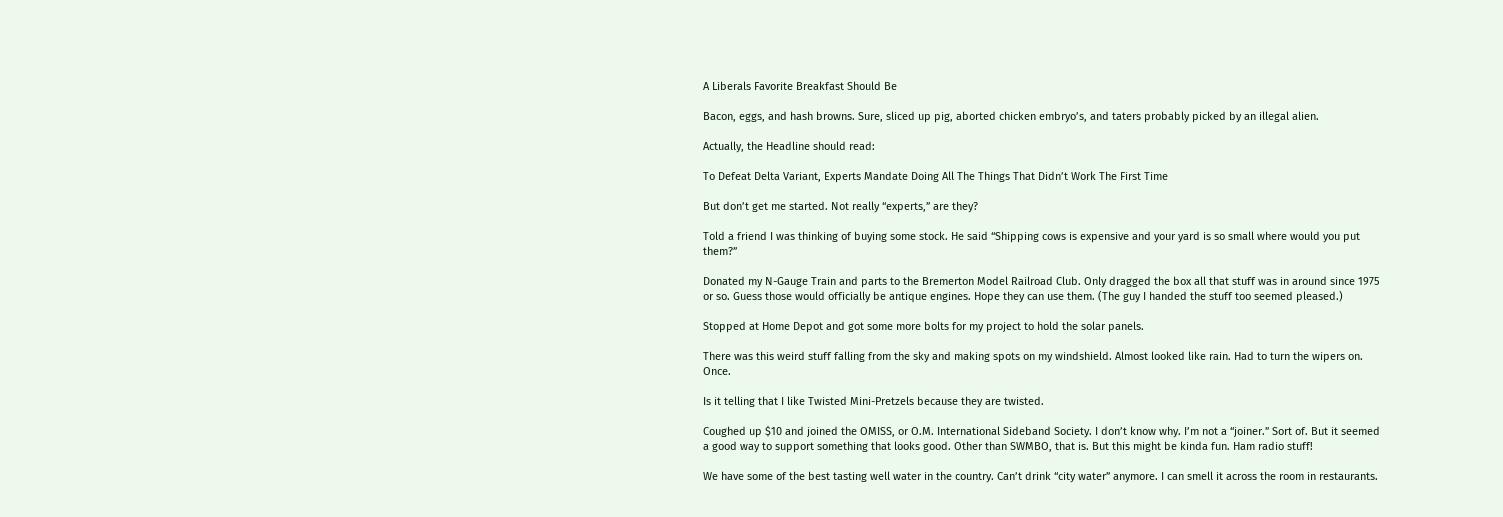A Liberals Favorite Breakfast Should Be

Bacon, eggs, and hash browns. Sure, sliced up pig, aborted chicken embryo’s, and taters probably picked by an illegal alien.

Actually, the Headline should read:

To Defeat Delta Variant, Experts Mandate Doing All The Things That Didn’t Work The First Time

But don’t get me started. Not really “experts,” are they?

Told a friend I was thinking of buying some stock. He said “Shipping cows is expensive and your yard is so small where would you put them?”

Donated my N-Gauge Train and parts to the Bremerton Model Railroad Club. Only dragged the box all that stuff was in around since 1975 or so. Guess those would officially be antique engines. Hope they can use them. (The guy I handed the stuff too seemed pleased.)

Stopped at Home Depot and got some more bolts for my project to hold the solar panels.

There was this weird stuff falling from the sky and making spots on my windshield. Almost looked like rain. Had to turn the wipers on. Once.

Is it telling that I like Twisted Mini-Pretzels because they are twisted.

Coughed up $10 and joined the OMISS, or O.M. International Sideband Society. I don’t know why. I’m not a “joiner.” Sort of. But it seemed a good way to support something that looks good. Other than SWMBO, that is. But this might be kinda fun. Ham radio stuff!

We have some of the best tasting well water in the country. Can’t drink “city water” anymore. I can smell it across the room in restaurants.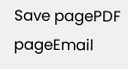Save pagePDF pageEmail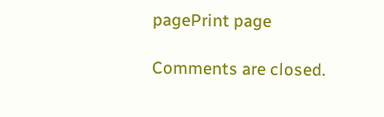pagePrint page

Comments are closed.